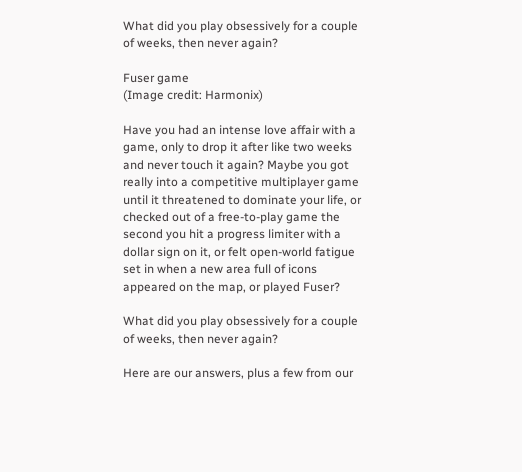What did you play obsessively for a couple of weeks, then never again?

Fuser game
(Image credit: Harmonix)

Have you had an intense love affair with a game, only to drop it after like two weeks and never touch it again? Maybe you got really into a competitive multiplayer game until it threatened to dominate your life, or checked out of a free-to-play game the second you hit a progress limiter with a dollar sign on it, or felt open-world fatigue set in when a new area full of icons appeared on the map, or played Fuser?

What did you play obsessively for a couple of weeks, then never again?

Here are our answers, plus a few from our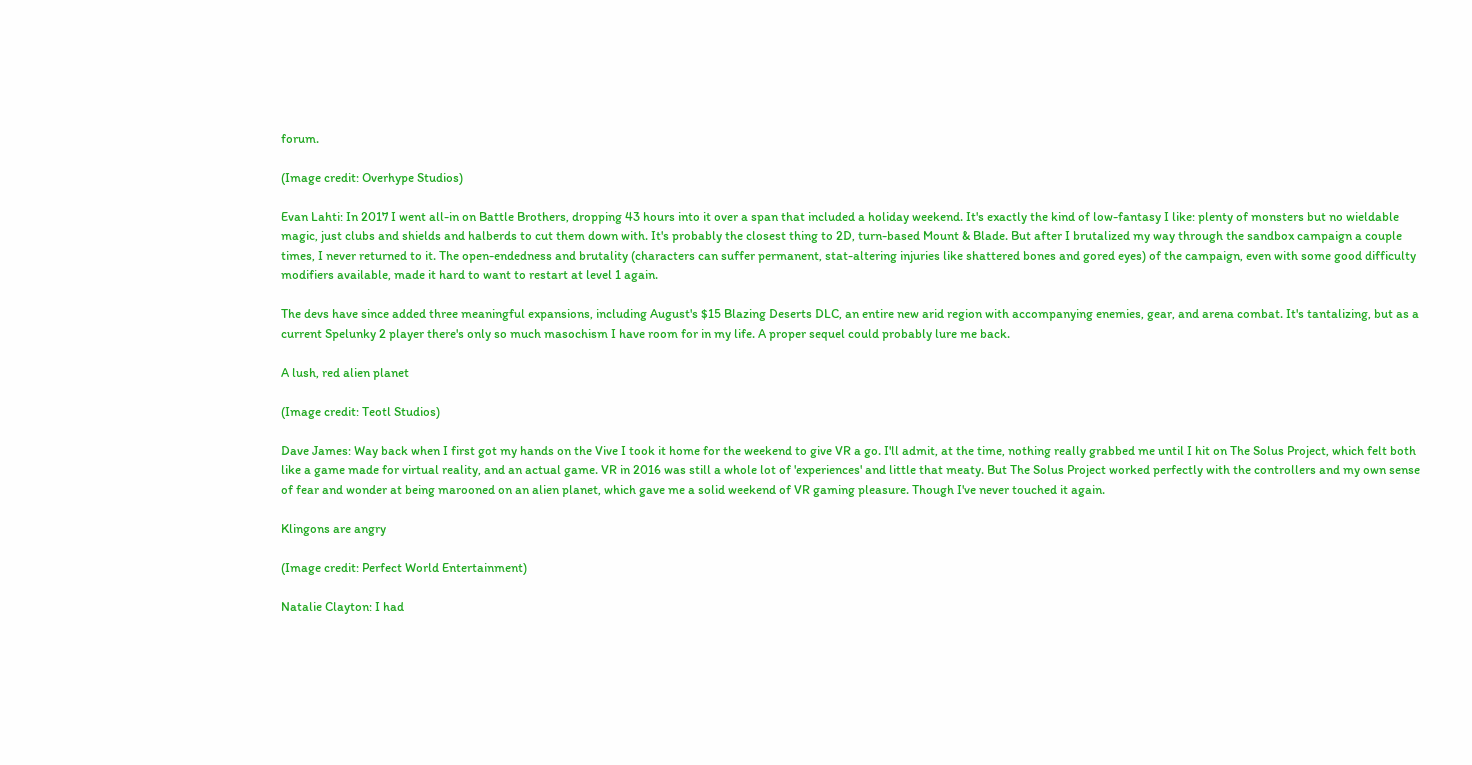forum.

(Image credit: Overhype Studios)

Evan Lahti: In 2017 I went all-in on Battle Brothers, dropping 43 hours into it over a span that included a holiday weekend. It's exactly the kind of low-fantasy I like: plenty of monsters but no wieldable magic, just clubs and shields and halberds to cut them down with. It's probably the closest thing to 2D, turn-based Mount & Blade. But after I brutalized my way through the sandbox campaign a couple times, I never returned to it. The open-endedness and brutality (characters can suffer permanent, stat-altering injuries like shattered bones and gored eyes) of the campaign, even with some good difficulty modifiers available, made it hard to want to restart at level 1 again.

The devs have since added three meaningful expansions, including August's $15 Blazing Deserts DLC, an entire new arid region with accompanying enemies, gear, and arena combat. It's tantalizing, but as a current Spelunky 2 player there's only so much masochism I have room for in my life. A proper sequel could probably lure me back.

A lush, red alien planet

(Image credit: Teotl Studios)

Dave James: Way back when I first got my hands on the Vive I took it home for the weekend to give VR a go. I'll admit, at the time, nothing really grabbed me until I hit on The Solus Project, which felt both like a game made for virtual reality, and an actual game. VR in 2016 was still a whole lot of 'experiences' and little that meaty. But The Solus Project worked perfectly with the controllers and my own sense of fear and wonder at being marooned on an alien planet, which gave me a solid weekend of VR gaming pleasure. Though I've never touched it again.

Klingons are angry

(Image credit: Perfect World Entertainment)

Natalie Clayton: I had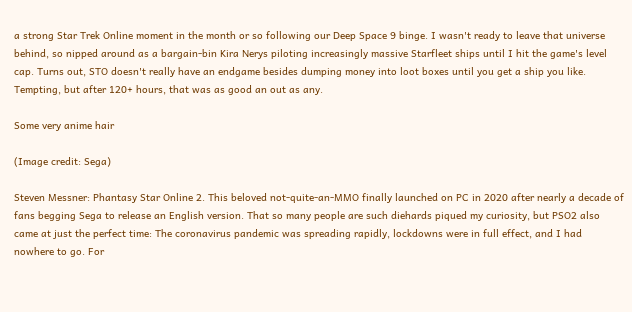a strong Star Trek Online moment in the month or so following our Deep Space 9 binge. I wasn't ready to leave that universe behind, so nipped around as a bargain-bin Kira Nerys piloting increasingly massive Starfleet ships until I hit the game's level cap. Turns out, STO doesn't really have an endgame besides dumping money into loot boxes until you get a ship you like. Tempting, but after 120+ hours, that was as good an out as any.

Some very anime hair

(Image credit: Sega)

Steven Messner: Phantasy Star Online 2. This beloved not-quite-an-MMO finally launched on PC in 2020 after nearly a decade of fans begging Sega to release an English version. That so many people are such diehards piqued my curiosity, but PSO2 also came at just the perfect time: The coronavirus pandemic was spreading rapidly, lockdowns were in full effect, and I had nowhere to go. For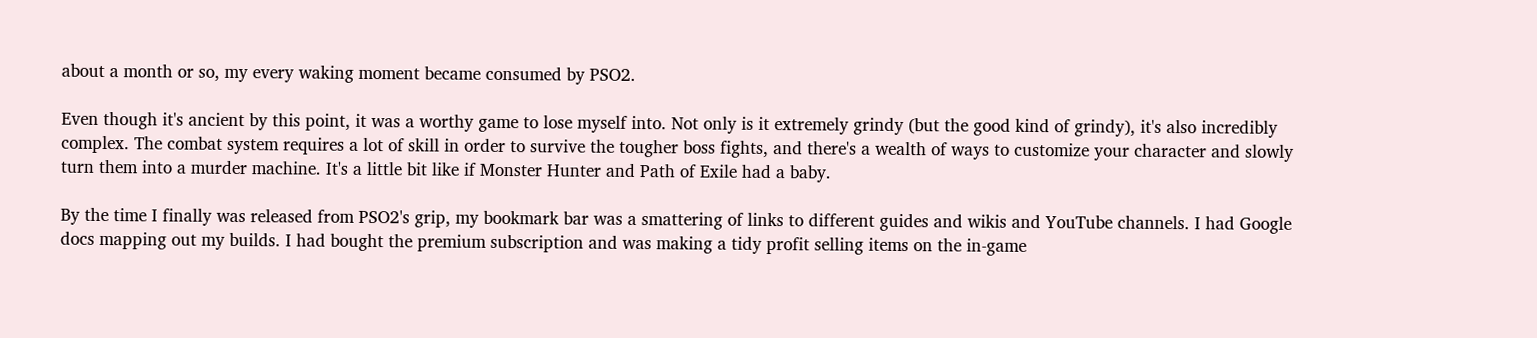about a month or so, my every waking moment became consumed by PSO2.

Even though it's ancient by this point, it was a worthy game to lose myself into. Not only is it extremely grindy (but the good kind of grindy), it's also incredibly complex. The combat system requires a lot of skill in order to survive the tougher boss fights, and there's a wealth of ways to customize your character and slowly turn them into a murder machine. It's a little bit like if Monster Hunter and Path of Exile had a baby.

By the time I finally was released from PSO2's grip, my bookmark bar was a smattering of links to different guides and wikis and YouTube channels. I had Google docs mapping out my builds. I had bought the premium subscription and was making a tidy profit selling items on the in-game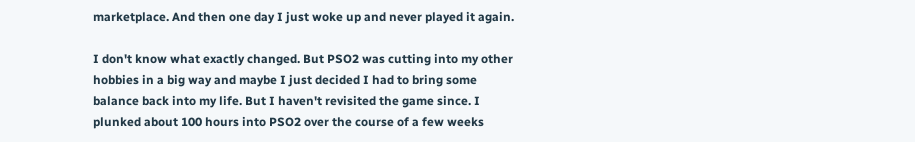marketplace. And then one day I just woke up and never played it again.

I don't know what exactly changed. But PSO2 was cutting into my other hobbies in a big way and maybe I just decided I had to bring some balance back into my life. But I haven't revisited the game since. I plunked about 100 hours into PSO2 over the course of a few weeks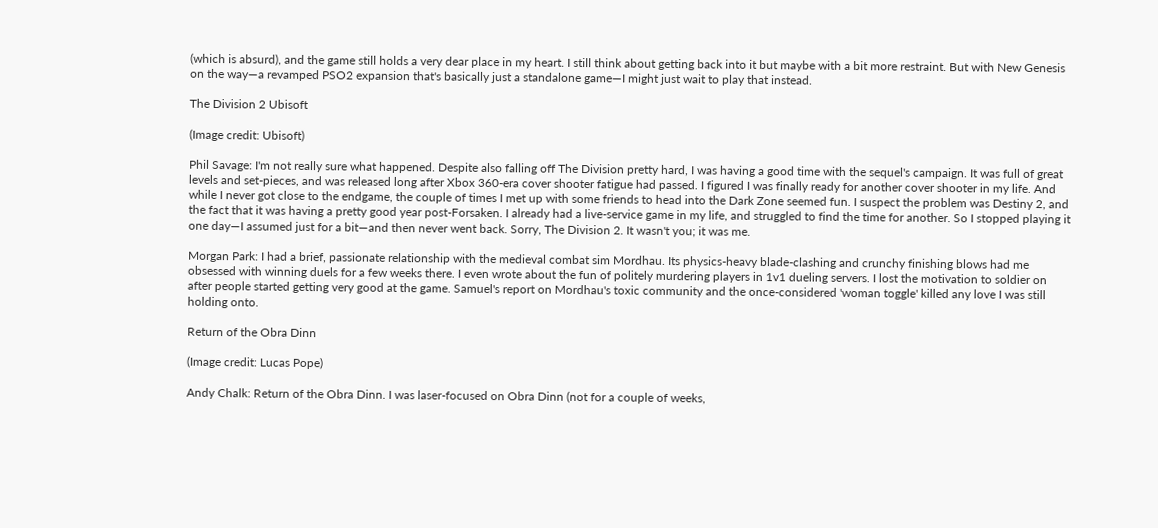(which is absurd), and the game still holds a very dear place in my heart. I still think about getting back into it but maybe with a bit more restraint. But with New Genesis on the way—a revamped PSO2 expansion that's basically just a standalone game—I might just wait to play that instead.

The Division 2 Ubisoft

(Image credit: Ubisoft)

Phil Savage: I'm not really sure what happened. Despite also falling off The Division pretty hard, I was having a good time with the sequel's campaign. It was full of great levels and set-pieces, and was released long after Xbox 360-era cover shooter fatigue had passed. I figured I was finally ready for another cover shooter in my life. And while I never got close to the endgame, the couple of times I met up with some friends to head into the Dark Zone seemed fun. I suspect the problem was Destiny 2, and the fact that it was having a pretty good year post-Forsaken. I already had a live-service game in my life, and struggled to find the time for another. So I stopped playing it one day—I assumed just for a bit—and then never went back. Sorry, The Division 2. It wasn't you; it was me.

Morgan Park: I had a brief, passionate relationship with the medieval combat sim Mordhau. Its physics-heavy blade-clashing and crunchy finishing blows had me obsessed with winning duels for a few weeks there. I even wrote about the fun of politely murdering players in 1v1 dueling servers. I lost the motivation to soldier on after people started getting very good at the game. Samuel's report on Mordhau's toxic community and the once-considered 'woman toggle' killed any love I was still holding onto.

Return of the Obra Dinn

(Image credit: Lucas Pope)

Andy Chalk: Return of the Obra Dinn. I was laser-focused on Obra Dinn (not for a couple of weeks,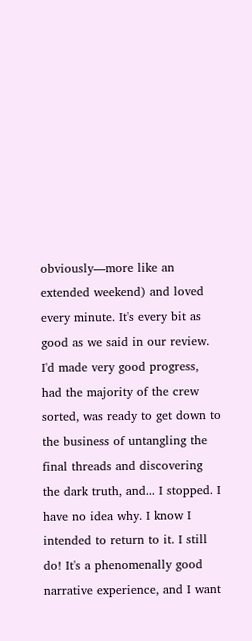obviously—more like an extended weekend) and loved every minute. It's every bit as good as we said in our review. I'd made very good progress, had the majority of the crew sorted, was ready to get down to the business of untangling the final threads and discovering the dark truth, and... I stopped. I have no idea why. I know I intended to return to it. I still do! It's a phenomenally good narrative experience, and I want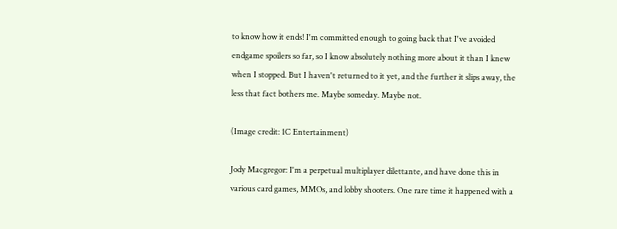to know how it ends! I'm committed enough to going back that I've avoided endgame spoilers so far, so I know absolutely nothing more about it than I knew when I stopped. But I haven't returned to it yet, and the further it slips away, the less that fact bothers me. Maybe someday. Maybe not.

(Image credit: 1C Entertainment)

Jody Macgregor: I'm a perpetual multiplayer dilettante, and have done this in various card games, MMOs, and lobby shooters. One rare time it happened with a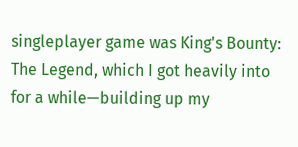singleplayer game was King's Bounty: The Legend, which I got heavily into for a while—building up my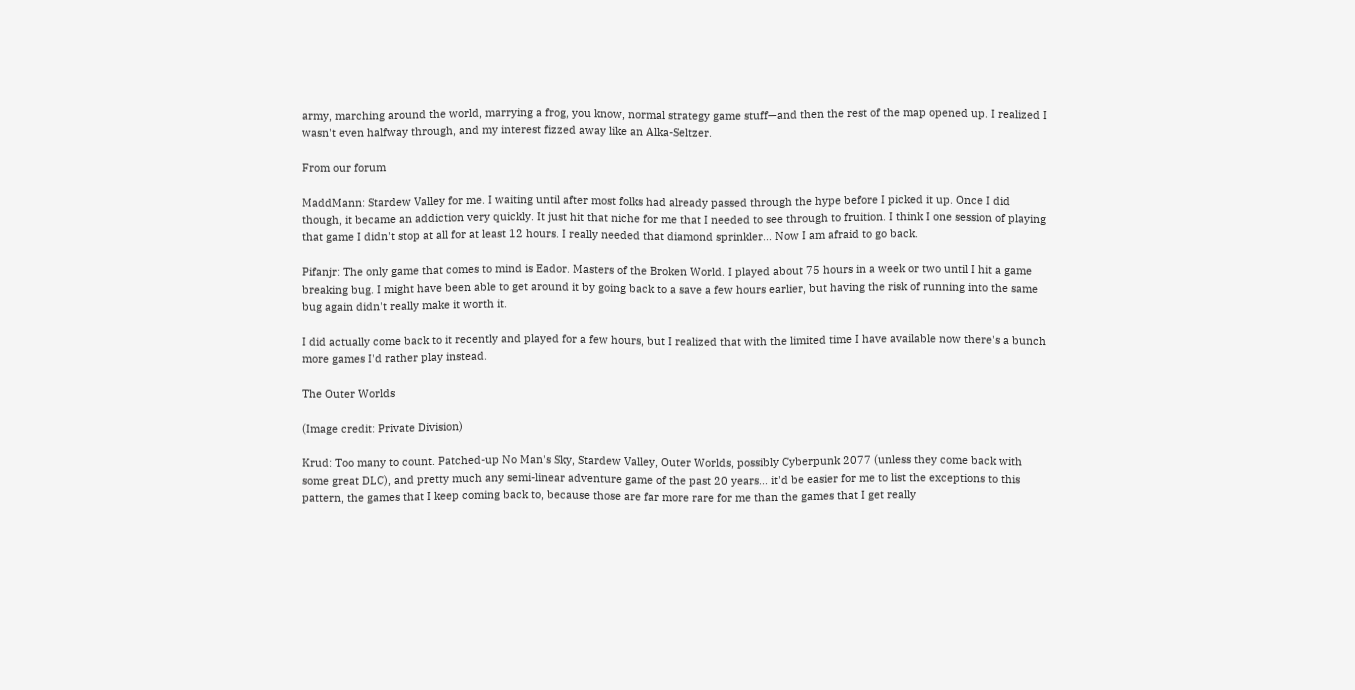army, marching around the world, marrying a frog, you know, normal strategy game stuff—and then the rest of the map opened up. I realized I wasn't even halfway through, and my interest fizzed away like an Alka-Seltzer.

From our forum

MaddMann: Stardew Valley for me. I waiting until after most folks had already passed through the hype before I picked it up. Once I did though, it became an addiction very quickly. It just hit that niche for me that I needed to see through to fruition. I think I one session of playing that game I didn't stop at all for at least 12 hours. I really needed that diamond sprinkler... Now I am afraid to go back.

Pifanjr: The only game that comes to mind is Eador. Masters of the Broken World. I played about 75 hours in a week or two until I hit a game breaking bug. I might have been able to get around it by going back to a save a few hours earlier, but having the risk of running into the same bug again didn't really make it worth it.

I did actually come back to it recently and played for a few hours, but I realized that with the limited time I have available now there's a bunch more games I'd rather play instead.

The Outer Worlds

(Image credit: Private Division)

Krud: Too many to count. Patched-up No Man's Sky, Stardew Valley, Outer Worlds, possibly Cyberpunk 2077 (unless they come back with some great DLC), and pretty much any semi-linear adventure game of the past 20 years... it'd be easier for me to list the exceptions to this pattern, the games that I keep coming back to, because those are far more rare for me than the games that I get really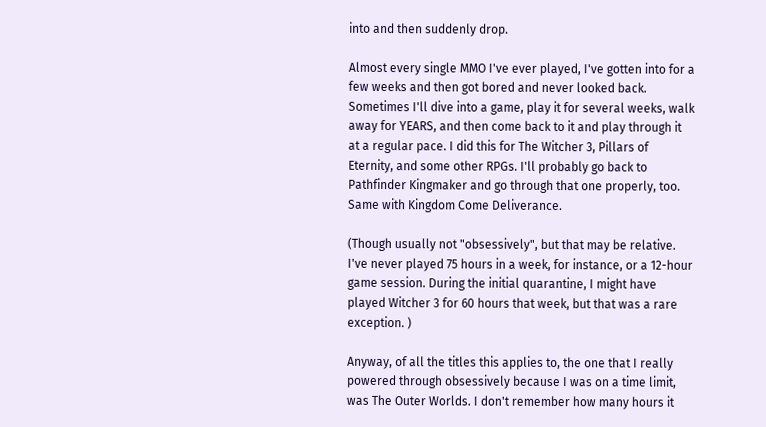into and then suddenly drop.

Almost every single MMO I've ever played, I've gotten into for a few weeks and then got bored and never looked back. Sometimes I'll dive into a game, play it for several weeks, walk away for YEARS, and then come back to it and play through it at a regular pace. I did this for The Witcher 3, Pillars of Eternity, and some other RPGs. I'll probably go back to Pathfinder Kingmaker and go through that one properly, too. Same with Kingdom Come Deliverance.

(Though usually not "obsessively", but that may be relative. I've never played 75 hours in a week, for instance, or a 12-hour game session. During the initial quarantine, I might have played Witcher 3 for 60 hours that week, but that was a rare exception. )

Anyway, of all the titles this applies to, the one that I really powered through obsessively because I was on a time limit, was The Outer Worlds. I don't remember how many hours it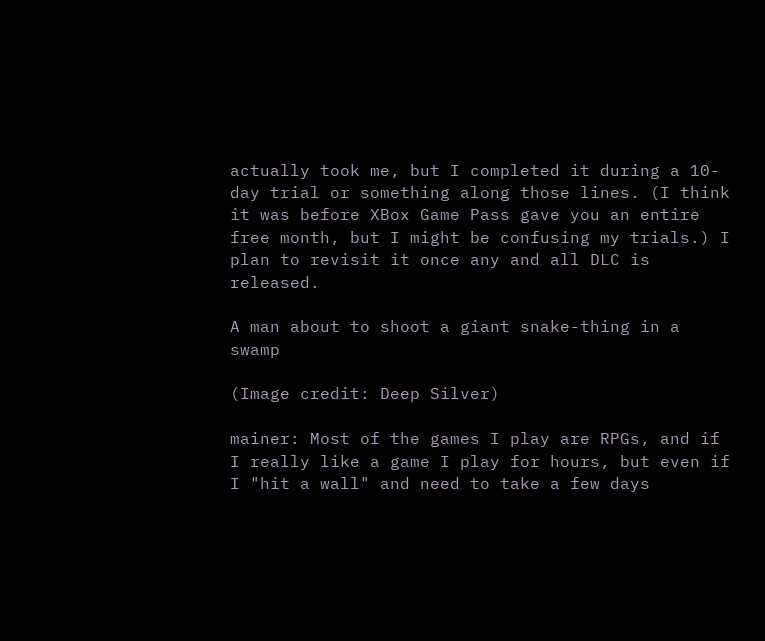actually took me, but I completed it during a 10-day trial or something along those lines. (I think it was before XBox Game Pass gave you an entire free month, but I might be confusing my trials.) I plan to revisit it once any and all DLC is released.

A man about to shoot a giant snake-thing in a swamp

(Image credit: Deep Silver)

mainer: Most of the games I play are RPGs, and if I really like a game I play for hours, but even if I "hit a wall" and need to take a few days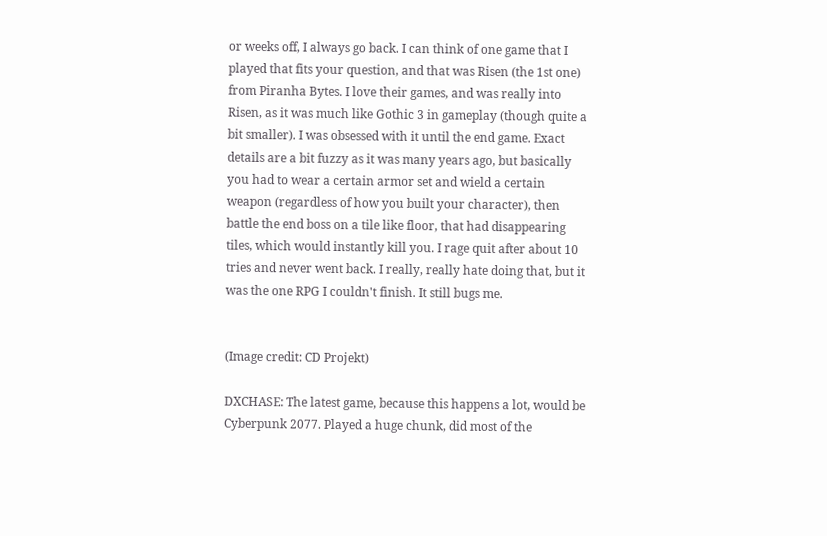or weeks off, I always go back. I can think of one game that I played that fits your question, and that was Risen (the 1st one) from Piranha Bytes. I love their games, and was really into Risen, as it was much like Gothic 3 in gameplay (though quite a bit smaller). I was obsessed with it until the end game. Exact details are a bit fuzzy as it was many years ago, but basically you had to wear a certain armor set and wield a certain weapon (regardless of how you built your character), then battle the end boss on a tile like floor, that had disappearing tiles, which would instantly kill you. I rage quit after about 10 tries and never went back. I really, really hate doing that, but it was the one RPG I couldn't finish. It still bugs me.


(Image credit: CD Projekt)

DXCHASE: The latest game, because this happens a lot, would be Cyberpunk 2077. Played a huge chunk, did most of the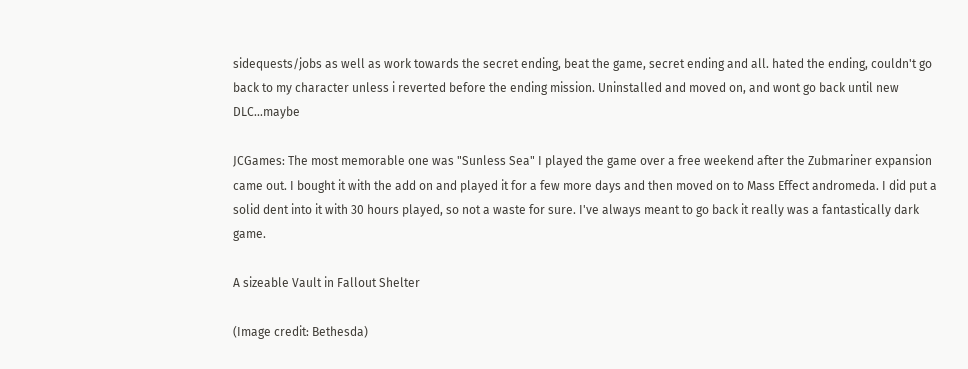sidequests/jobs as well as work towards the secret ending, beat the game, secret ending and all. hated the ending, couldn't go back to my character unless i reverted before the ending mission. Uninstalled and moved on, and wont go back until new DLC...maybe

JCGames: The most memorable one was "Sunless Sea" I played the game over a free weekend after the Zubmariner expansion came out. I bought it with the add on and played it for a few more days and then moved on to Mass Effect andromeda. I did put a solid dent into it with 30 hours played, so not a waste for sure. I've always meant to go back it really was a fantastically dark game.

A sizeable Vault in Fallout Shelter

(Image credit: Bethesda)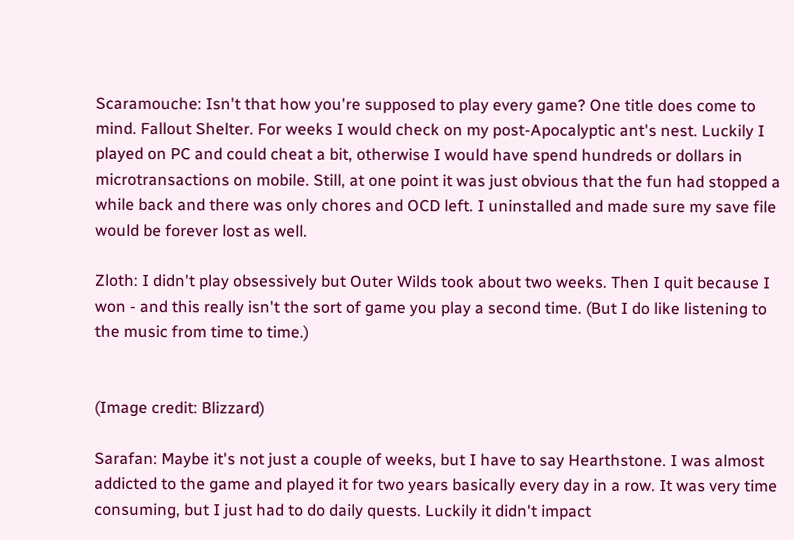Scaramouche: Isn't that how you're supposed to play every game? One title does come to mind. Fallout Shelter. For weeks I would check on my post-Apocalyptic ant's nest. Luckily I played on PC and could cheat a bit, otherwise I would have spend hundreds or dollars in microtransactions on mobile. Still, at one point it was just obvious that the fun had stopped a while back and there was only chores and OCD left. I uninstalled and made sure my save file would be forever lost as well.

Zloth: I didn't play obsessively but Outer Wilds took about two weeks. Then I quit because I won - and this really isn't the sort of game you play a second time. (But I do like listening to the music from time to time.)


(Image credit: Blizzard)

Sarafan: Maybe it's not just a couple of weeks, but I have to say Hearthstone. I was almost addicted to the game and played it for two years basically every day in a row. It was very time consuming, but I just had to do daily quests. Luckily it didn't impact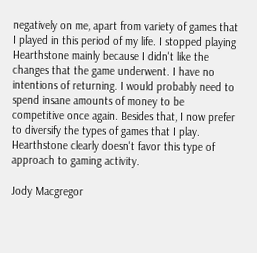negatively on me, apart from variety of games that I played in this period of my life. I stopped playing Hearthstone mainly because I didn't like the changes that the game underwent. I have no intentions of returning. I would probably need to spend insane amounts of money to be competitive once again. Besides that, I now prefer to diversify the types of games that I play. Hearthstone clearly doesn't favor this type of approach to gaming activity.

Jody Macgregor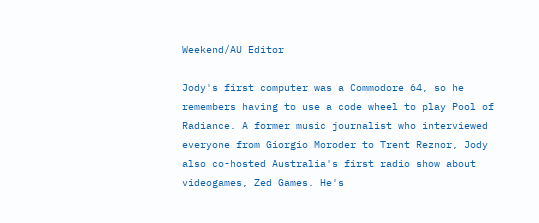Weekend/AU Editor

Jody's first computer was a Commodore 64, so he remembers having to use a code wheel to play Pool of Radiance. A former music journalist who interviewed everyone from Giorgio Moroder to Trent Reznor, Jody also co-hosted Australia's first radio show about videogames, Zed Games. He's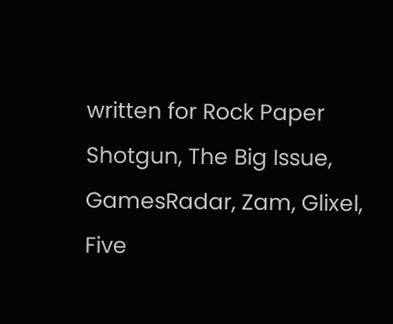written for Rock Paper Shotgun, The Big Issue, GamesRadar, Zam, Glixel, Five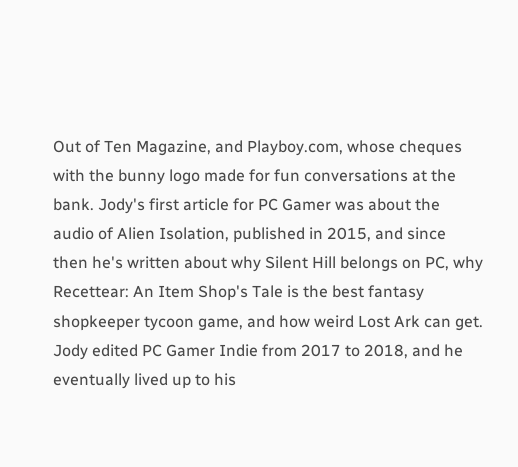Out of Ten Magazine, and Playboy.com, whose cheques with the bunny logo made for fun conversations at the bank. Jody's first article for PC Gamer was about the audio of Alien Isolation, published in 2015, and since then he's written about why Silent Hill belongs on PC, why Recettear: An Item Shop's Tale is the best fantasy shopkeeper tycoon game, and how weird Lost Ark can get. Jody edited PC Gamer Indie from 2017 to 2018, and he eventually lived up to his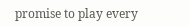promise to play every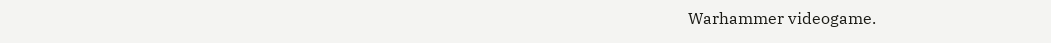Warhammer videogame.